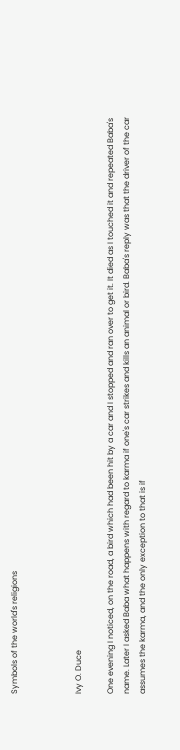Symbols of the world's religions



Ivy O. Duce

One evening I noticed, on the road, a bird which had been hit by a car and I stopped and ran over to get it. It died as I touched it and repeated Baba's name. Later I asked Baba what happens with regard to karma if one's car strikes and kills an animal or bird. Baba's reply was that the driver of the car assumes the karma, and the only exception to that is if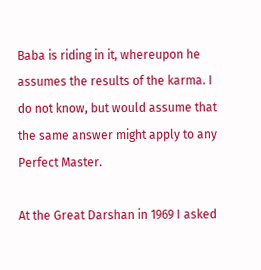Baba is riding in it, whereupon he assumes the results of the karma. I do not know, but would assume that the same answer might apply to any Perfect Master.

At the Great Darshan in 1969 I asked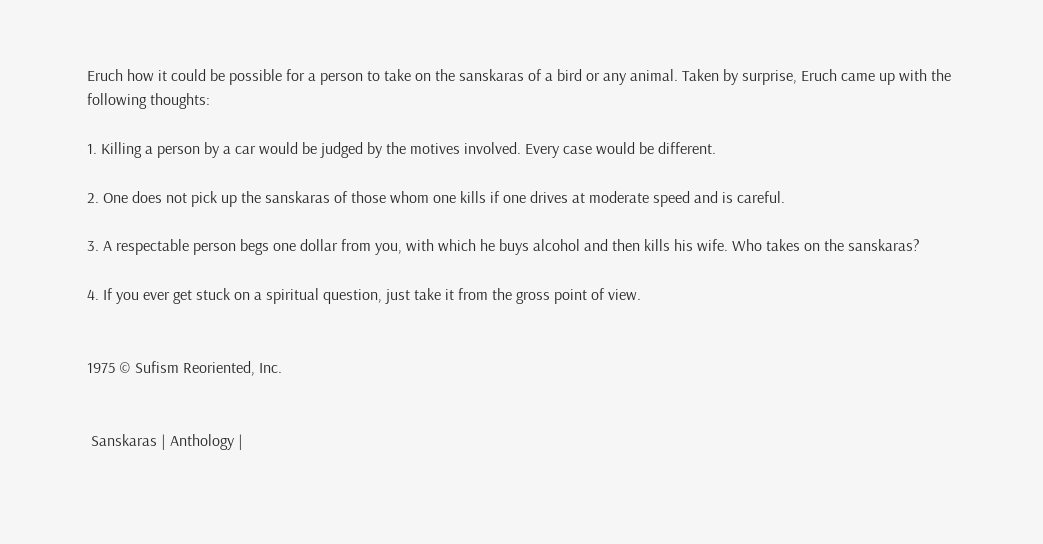Eruch how it could be possible for a person to take on the sanskaras of a bird or any animal. Taken by surprise, Eruch came up with the following thoughts:

1. Killing a person by a car would be judged by the motives involved. Every case would be different.

2. One does not pick up the sanskaras of those whom one kills if one drives at moderate speed and is careful.

3. A respectable person begs one dollar from you, with which he buys alcohol and then kills his wife. Who takes on the sanskaras?

4. If you ever get stuck on a spiritual question, just take it from the gross point of view.


1975 © Sufism Reoriented, Inc.


 Sanskaras | Anthology |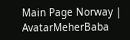Main Page Norway | AvatarMeherBaba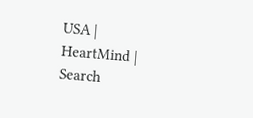USA | HeartMind | Search